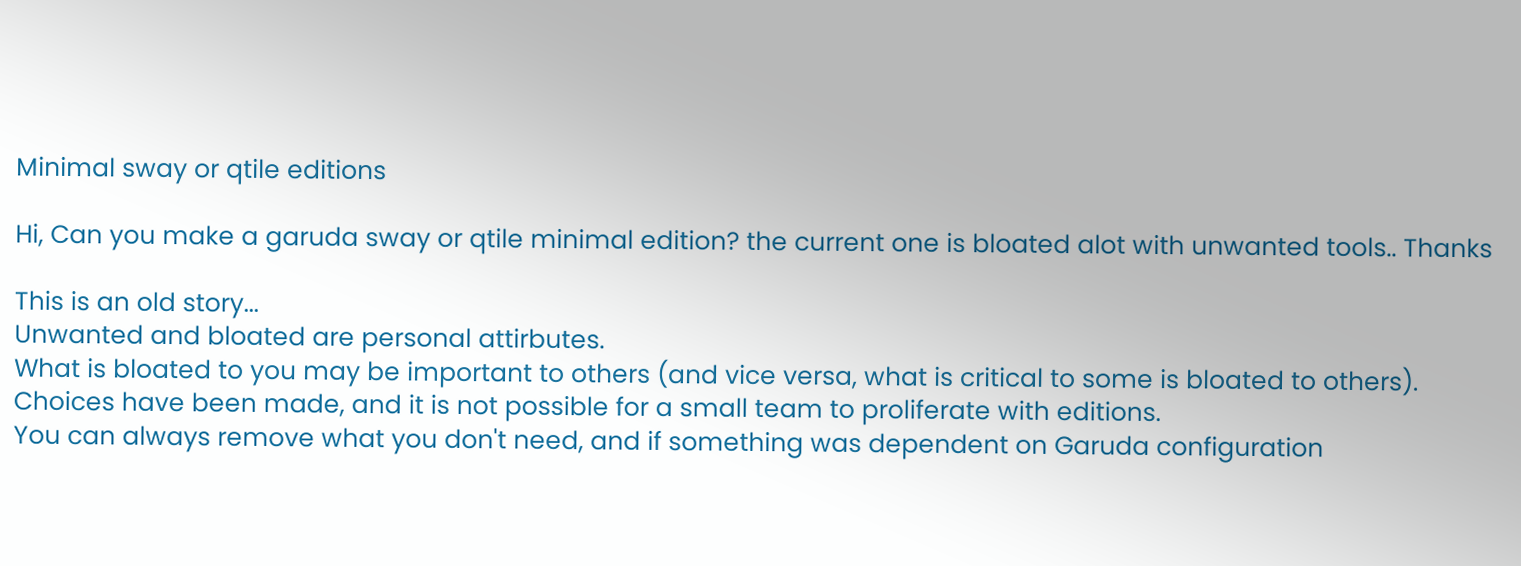Minimal sway or qtile editions

Hi, Can you make a garuda sway or qtile minimal edition? the current one is bloated alot with unwanted tools.. Thanks

This is an old story...
Unwanted and bloated are personal attirbutes.
What is bloated to you may be important to others (and vice versa, what is critical to some is bloated to others).
Choices have been made, and it is not possible for a small team to proliferate with editions.
You can always remove what you don't need, and if something was dependent on Garuda configuration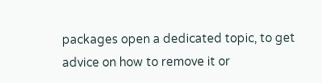packages open a dedicated topic, to get advice on how to remove it or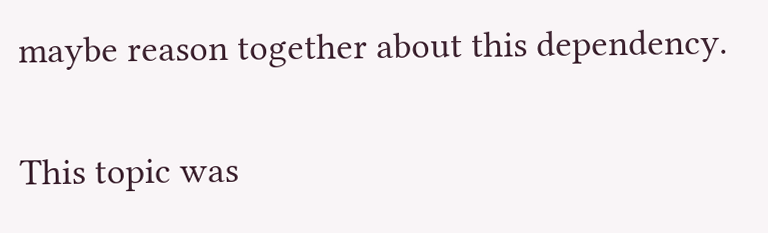maybe reason together about this dependency.


This topic was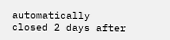automatically closed 2 days after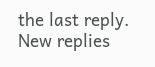the last reply. New replies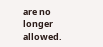are no longer allowed.